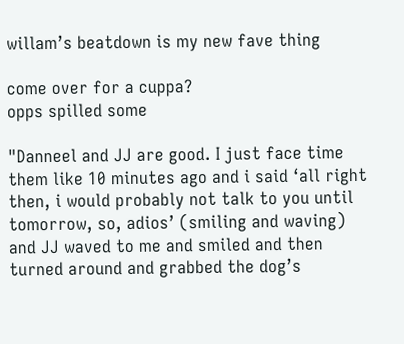willam’s beatdown is my new fave thing

come over for a cuppa?
opps spilled some

"Danneel and JJ are good. I just face time them like 10 minutes ago and i said ‘all right then, i would probably not talk to you until tomorrow, so, adios’ (smiling and waving) and JJ waved to me and smiled and then turned around and grabbed the dog’s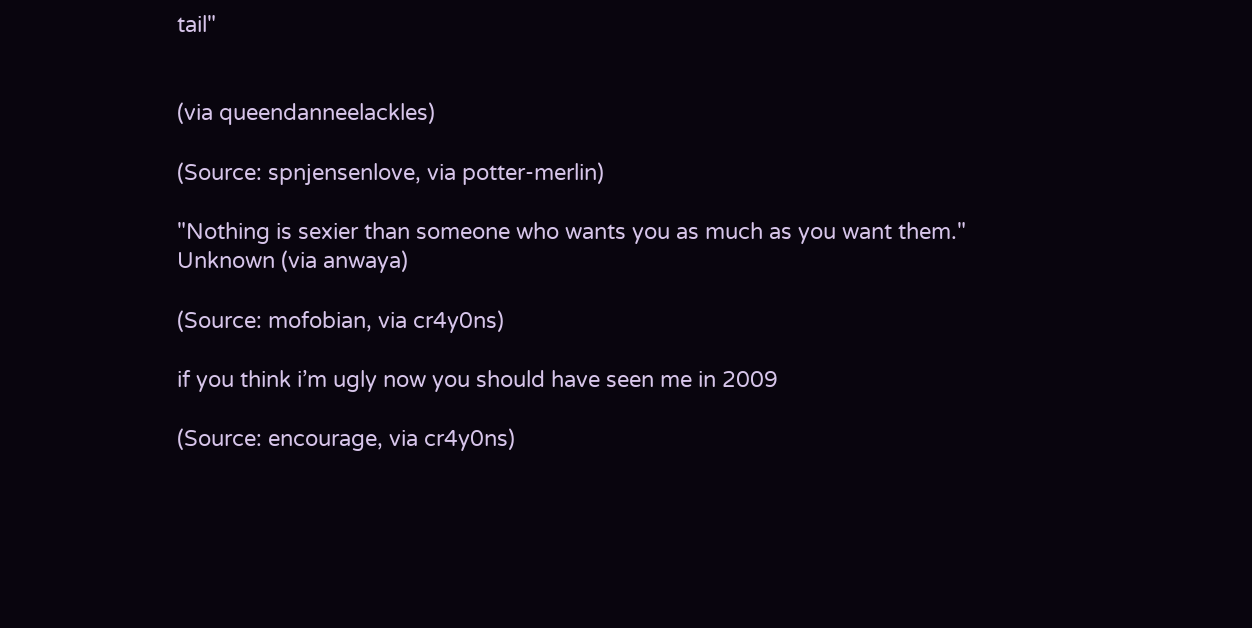tail"


(via queendanneelackles)

(Source: spnjensenlove, via potter-merlin)

"Nothing is sexier than someone who wants you as much as you want them."
Unknown (via anwaya)

(Source: mofobian, via cr4y0ns)

if you think i’m ugly now you should have seen me in 2009

(Source: encourage, via cr4y0ns)